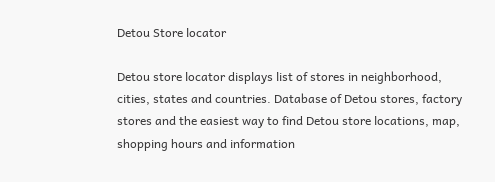Detou Store locator

Detou store locator displays list of stores in neighborhood, cities, states and countries. Database of Detou stores, factory stores and the easiest way to find Detou store locations, map, shopping hours and information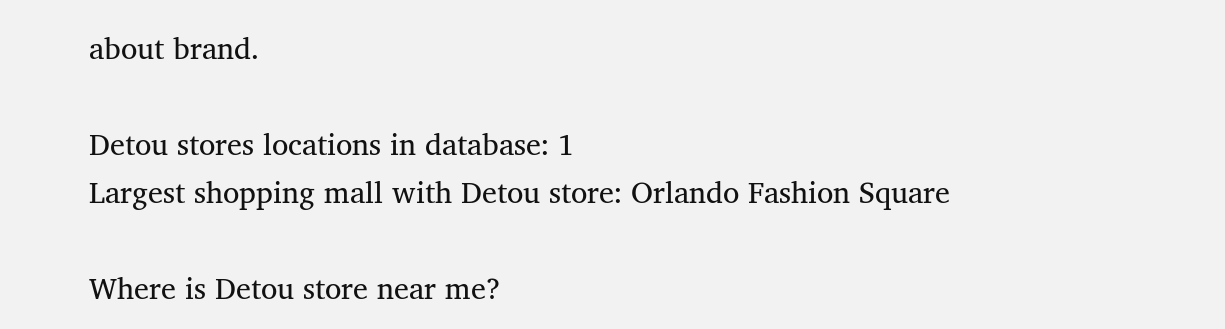about brand.

Detou stores locations in database: 1
Largest shopping mall with Detou store: Orlando Fashion Square

Where is Detou store near me?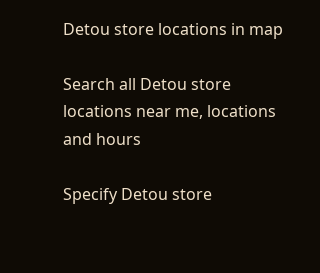Detou store locations in map

Search all Detou store locations near me, locations and hours

Specify Detou store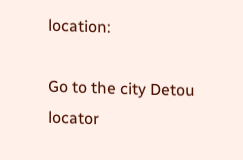location:

Go to the city Detou locator